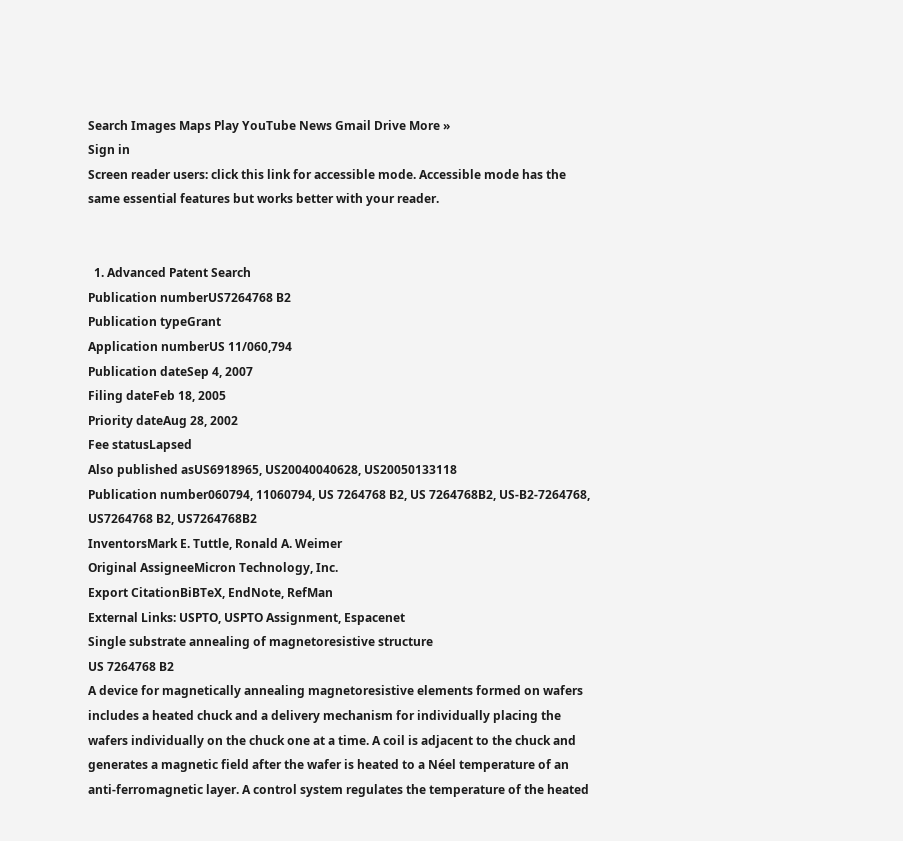Search Images Maps Play YouTube News Gmail Drive More »
Sign in
Screen reader users: click this link for accessible mode. Accessible mode has the same essential features but works better with your reader.


  1. Advanced Patent Search
Publication numberUS7264768 B2
Publication typeGrant
Application numberUS 11/060,794
Publication dateSep 4, 2007
Filing dateFeb 18, 2005
Priority dateAug 28, 2002
Fee statusLapsed
Also published asUS6918965, US20040040628, US20050133118
Publication number060794, 11060794, US 7264768 B2, US 7264768B2, US-B2-7264768, US7264768 B2, US7264768B2
InventorsMark E. Tuttle, Ronald A. Weimer
Original AssigneeMicron Technology, Inc.
Export CitationBiBTeX, EndNote, RefMan
External Links: USPTO, USPTO Assignment, Espacenet
Single substrate annealing of magnetoresistive structure
US 7264768 B2
A device for magnetically annealing magnetoresistive elements formed on wafers includes a heated chuck and a delivery mechanism for individually placing the wafers individually on the chuck one at a time. A coil is adjacent to the chuck and generates a magnetic field after the wafer is heated to a Néel temperature of an anti-ferromagnetic layer. A control system regulates the temperature of the heated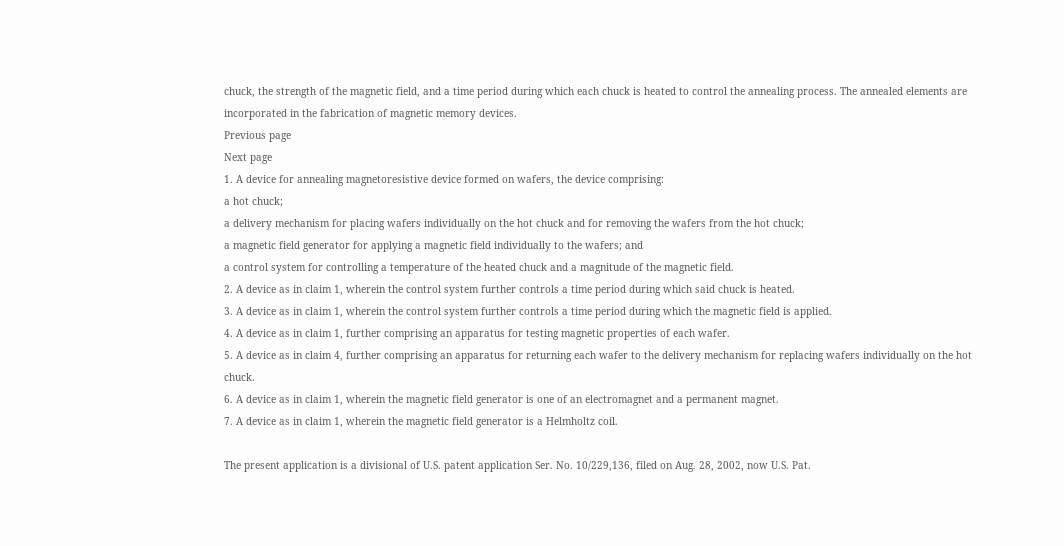chuck, the strength of the magnetic field, and a time period during which each chuck is heated to control the annealing process. The annealed elements are incorporated in the fabrication of magnetic memory devices.
Previous page
Next page
1. A device for annealing magnetoresistive device formed on wafers, the device comprising:
a hot chuck;
a delivery mechanism for placing wafers individually on the hot chuck and for removing the wafers from the hot chuck;
a magnetic field generator for applying a magnetic field individually to the wafers; and
a control system for controlling a temperature of the heated chuck and a magnitude of the magnetic field.
2. A device as in claim 1, wherein the control system further controls a time period during which said chuck is heated.
3. A device as in claim 1, wherein the control system further controls a time period during which the magnetic field is applied.
4. A device as in claim 1, further comprising an apparatus for testing magnetic properties of each wafer.
5. A device as in claim 4, further comprising an apparatus for returning each wafer to the delivery mechanism for replacing wafers individually on the hot chuck.
6. A device as in claim 1, wherein the magnetic field generator is one of an electromagnet and a permanent magnet.
7. A device as in claim 1, wherein the magnetic field generator is a Helmholtz coil.

The present application is a divisional of U.S. patent application Ser. No. 10/229,136, filed on Aug. 28, 2002, now U.S. Pat.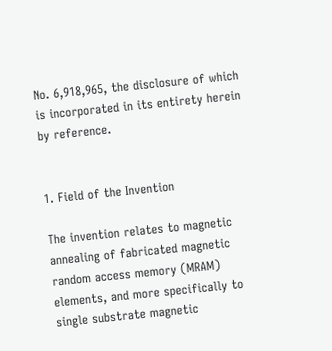No. 6,918,965, the disclosure of which is incorporated in its entirety herein by reference.


1. Field of the Invention

The invention relates to magnetic annealing of fabricated magnetic random access memory (MRAM) elements, and more specifically to single substrate magnetic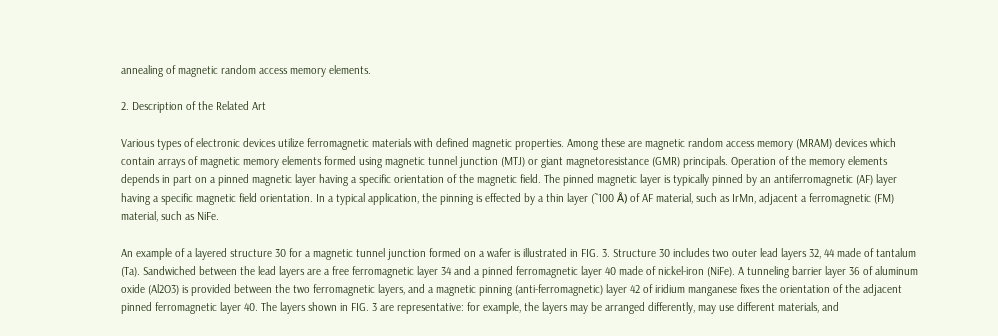annealing of magnetic random access memory elements.

2. Description of the Related Art

Various types of electronic devices utilize ferromagnetic materials with defined magnetic properties. Among these are magnetic random access memory (MRAM) devices which contain arrays of magnetic memory elements formed using magnetic tunnel junction (MTJ) or giant magnetoresistance (GMR) principals. Operation of the memory elements depends in part on a pinned magnetic layer having a specific orientation of the magnetic field. The pinned magnetic layer is typically pinned by an antiferromagnetic (AF) layer having a specific magnetic field orientation. In a typical application, the pinning is effected by a thin layer (˜100 Å) of AF material, such as IrMn, adjacent a ferromagnetic (FM) material, such as NiFe.

An example of a layered structure 30 for a magnetic tunnel junction formed on a wafer is illustrated in FIG. 3. Structure 30 includes two outer lead layers 32, 44 made of tantalum (Ta). Sandwiched between the lead layers are a free ferromagnetic layer 34 and a pinned ferromagnetic layer 40 made of nickel-iron (NiFe). A tunneling barrier layer 36 of aluminum oxide (Al2O3) is provided between the two ferromagnetic layers, and a magnetic pinning (anti-ferromagnetic) layer 42 of iridium manganese fixes the orientation of the adjacent pinned ferromagnetic layer 40. The layers shown in FIG. 3 are representative: for example, the layers may be arranged differently, may use different materials, and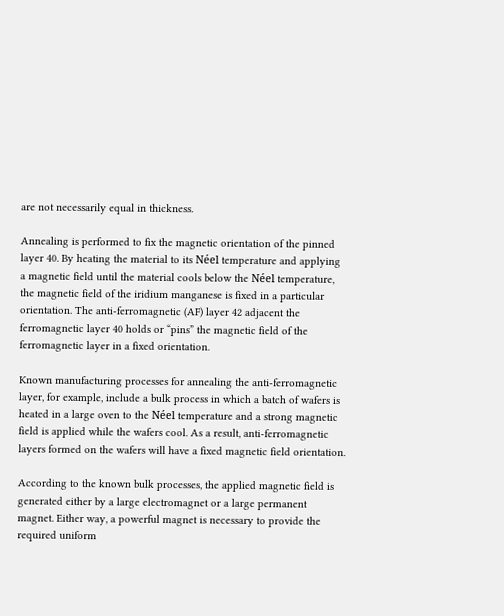are not necessarily equal in thickness.

Annealing is performed to fix the magnetic orientation of the pinned layer 40. By heating the material to its Néel temperature and applying a magnetic field until the material cools below the Néel temperature, the magnetic field of the iridium manganese is fixed in a particular orientation. The anti-ferromagnetic (AF) layer 42 adjacent the ferromagnetic layer 40 holds or “pins” the magnetic field of the ferromagnetic layer in a fixed orientation.

Known manufacturing processes for annealing the anti-ferromagnetic layer, for example, include a bulk process in which a batch of wafers is heated in a large oven to the Néel temperature and a strong magnetic field is applied while the wafers cool. As a result, anti-ferromagnetic layers formed on the wafers will have a fixed magnetic field orientation.

According to the known bulk processes, the applied magnetic field is generated either by a large electromagnet or a large permanent magnet. Either way, a powerful magnet is necessary to provide the required uniform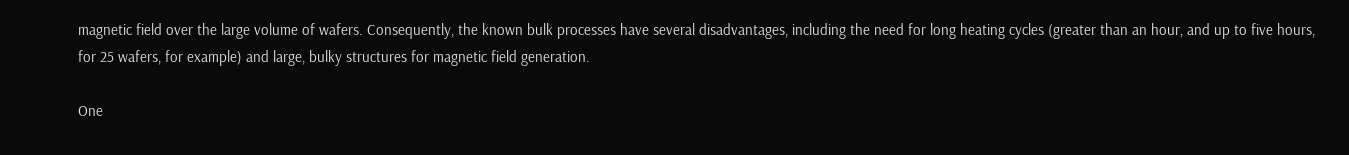magnetic field over the large volume of wafers. Consequently, the known bulk processes have several disadvantages, including the need for long heating cycles (greater than an hour, and up to five hours, for 25 wafers, for example) and large, bulky structures for magnetic field generation.

One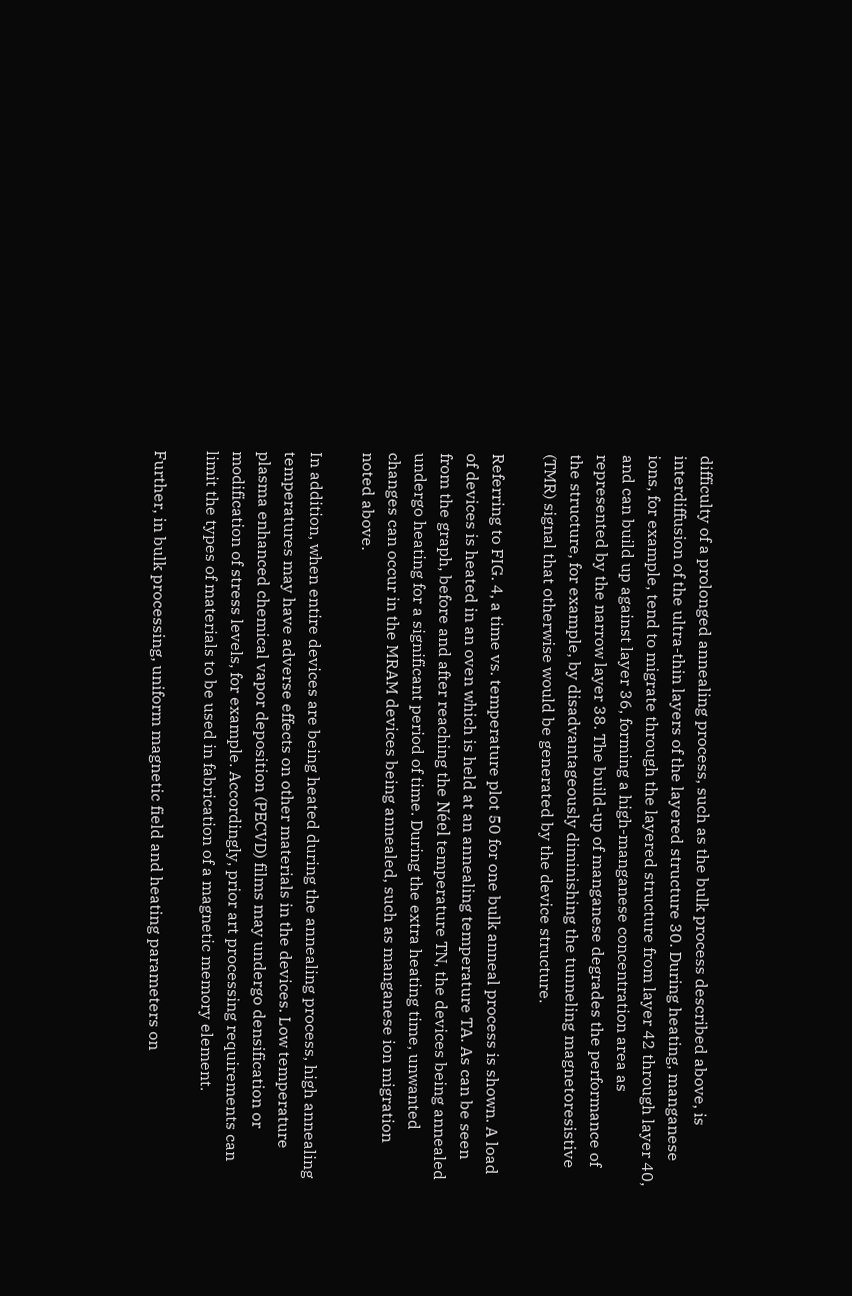difficulty of a prolonged annealing process, such as the bulk process described above, is interdiffusion of the ultra-thin layers of the layered structure 30. During heating, manganese ions, for example, tend to migrate through the layered structure from layer 42 through layer 40, and can build up against layer 36, forming a high-manganese concentration area as represented by the narrow layer 38. The build-up of manganese degrades the performance of the structure, for example, by disadvantageously diminishing the tunneling magnetoresistive (TMR) signal that otherwise would be generated by the device structure.

Referring to FIG. 4, a time vs. temperature plot 50 for one bulk anneal process is shown. A load of devices is heated in an oven which is held at an annealing temperature TA. As can be seen from the graph, before and after reaching the Néel temperature TN, the devices being annealed undergo heating for a significant period of time. During the extra heating time, unwanted changes can occur in the MRAM devices being annealed, such as manganese ion migration noted above.

In addition, when entire devices are being heated during the annealing process, high annealing temperatures may have adverse effects on other materials in the devices. Low temperature plasma enhanced chemical vapor deposition (PECVD) films may undergo densification or modification of stress levels, for example. Accordingly, prior art processing requirements can limit the types of materials to be used in fabrication of a magnetic memory element.

Further, in bulk processing, uniform magnetic field and heating parameters on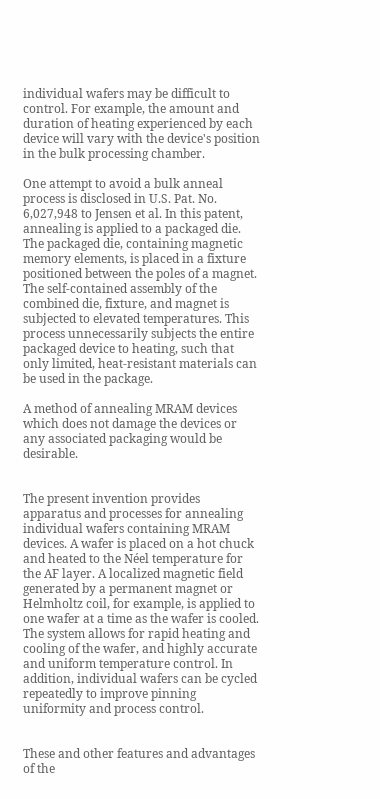individual wafers may be difficult to control. For example, the amount and duration of heating experienced by each device will vary with the device's position in the bulk processing chamber.

One attempt to avoid a bulk anneal process is disclosed in U.S. Pat. No. 6,027,948 to Jensen et al. In this patent, annealing is applied to a packaged die. The packaged die, containing magnetic memory elements, is placed in a fixture positioned between the poles of a magnet. The self-contained assembly of the combined die, fixture, and magnet is subjected to elevated temperatures. This process unnecessarily subjects the entire packaged device to heating, such that only limited, heat-resistant materials can be used in the package.

A method of annealing MRAM devices which does not damage the devices or any associated packaging would be desirable.


The present invention provides apparatus and processes for annealing individual wafers containing MRAM devices. A wafer is placed on a hot chuck and heated to the Néel temperature for the AF layer. A localized magnetic field generated by a permanent magnet or Helmholtz coil, for example, is applied to one wafer at a time as the wafer is cooled. The system allows for rapid heating and cooling of the wafer, and highly accurate and uniform temperature control. In addition, individual wafers can be cycled repeatedly to improve pinning uniformity and process control.


These and other features and advantages of the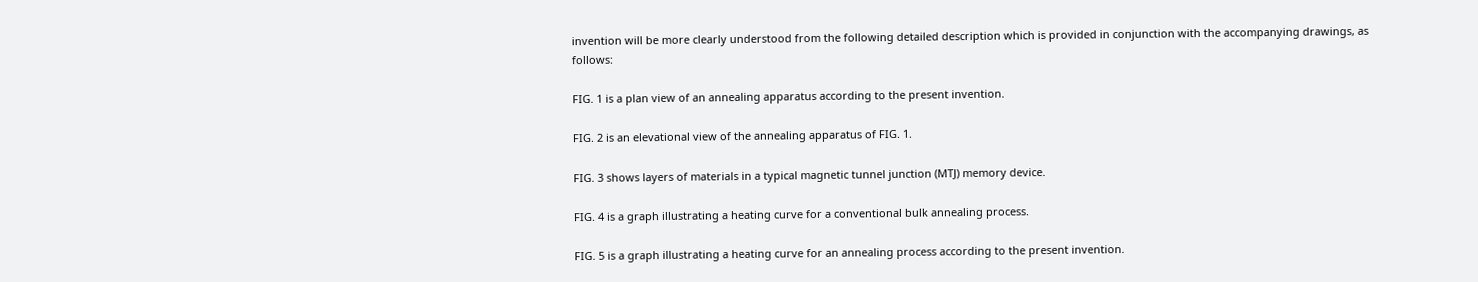invention will be more clearly understood from the following detailed description which is provided in conjunction with the accompanying drawings, as follows:

FIG. 1 is a plan view of an annealing apparatus according to the present invention.

FIG. 2 is an elevational view of the annealing apparatus of FIG. 1.

FIG. 3 shows layers of materials in a typical magnetic tunnel junction (MTJ) memory device.

FIG. 4 is a graph illustrating a heating curve for a conventional bulk annealing process.

FIG. 5 is a graph illustrating a heating curve for an annealing process according to the present invention.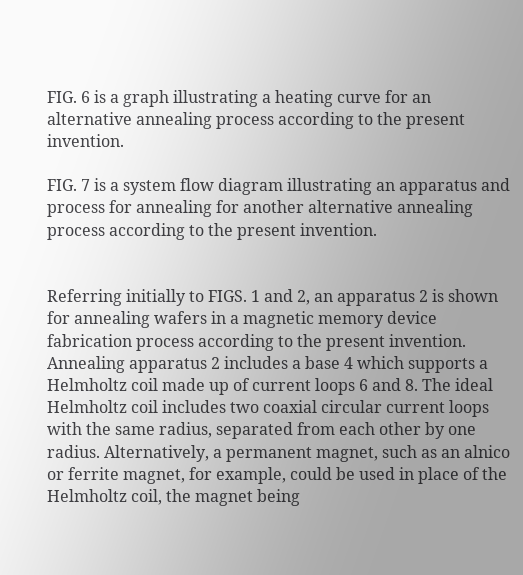FIG. 6 is a graph illustrating a heating curve for an alternative annealing process according to the present invention.

FIG. 7 is a system flow diagram illustrating an apparatus and process for annealing for another alternative annealing process according to the present invention.


Referring initially to FIGS. 1 and 2, an apparatus 2 is shown for annealing wafers in a magnetic memory device fabrication process according to the present invention. Annealing apparatus 2 includes a base 4 which supports a Helmholtz coil made up of current loops 6 and 8. The ideal Helmholtz coil includes two coaxial circular current loops with the same radius, separated from each other by one radius. Alternatively, a permanent magnet, such as an alnico or ferrite magnet, for example, could be used in place of the Helmholtz coil, the magnet being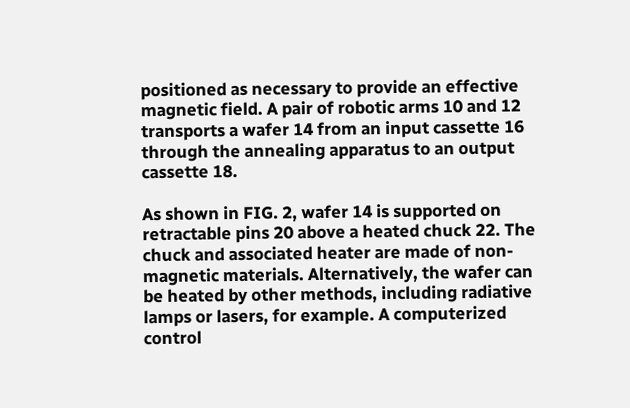positioned as necessary to provide an effective magnetic field. A pair of robotic arms 10 and 12 transports a wafer 14 from an input cassette 16 through the annealing apparatus to an output cassette 18.

As shown in FIG. 2, wafer 14 is supported on retractable pins 20 above a heated chuck 22. The chuck and associated heater are made of non-magnetic materials. Alternatively, the wafer can be heated by other methods, including radiative lamps or lasers, for example. A computerized control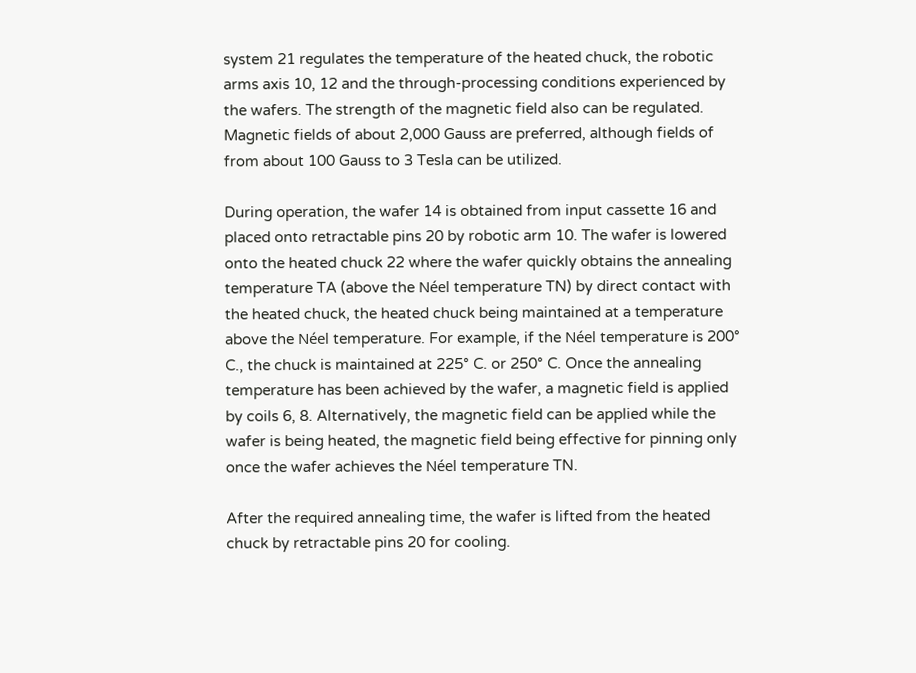system 21 regulates the temperature of the heated chuck, the robotic arms axis 10, 12 and the through-processing conditions experienced by the wafers. The strength of the magnetic field also can be regulated. Magnetic fields of about 2,000 Gauss are preferred, although fields of from about 100 Gauss to 3 Tesla can be utilized.

During operation, the wafer 14 is obtained from input cassette 16 and placed onto retractable pins 20 by robotic arm 10. The wafer is lowered onto the heated chuck 22 where the wafer quickly obtains the annealing temperature TA (above the Néel temperature TN) by direct contact with the heated chuck, the heated chuck being maintained at a temperature above the Néel temperature. For example, if the Néel temperature is 200° C., the chuck is maintained at 225° C. or 250° C. Once the annealing temperature has been achieved by the wafer, a magnetic field is applied by coils 6, 8. Alternatively, the magnetic field can be applied while the wafer is being heated, the magnetic field being effective for pinning only once the wafer achieves the Néel temperature TN.

After the required annealing time, the wafer is lifted from the heated chuck by retractable pins 20 for cooling.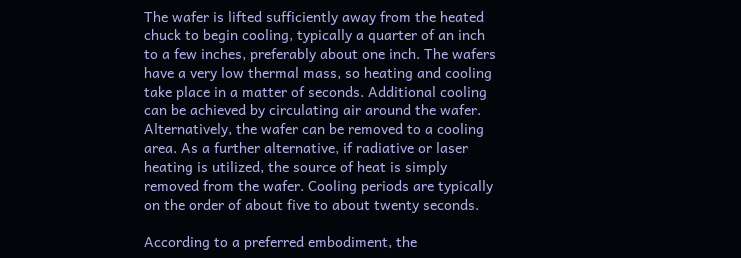The wafer is lifted sufficiently away from the heated chuck to begin cooling, typically a quarter of an inch to a few inches, preferably about one inch. The wafers have a very low thermal mass, so heating and cooling take place in a matter of seconds. Additional cooling can be achieved by circulating air around the wafer. Alternatively, the wafer can be removed to a cooling area. As a further alternative, if radiative or laser heating is utilized, the source of heat is simply removed from the wafer. Cooling periods are typically on the order of about five to about twenty seconds.

According to a preferred embodiment, the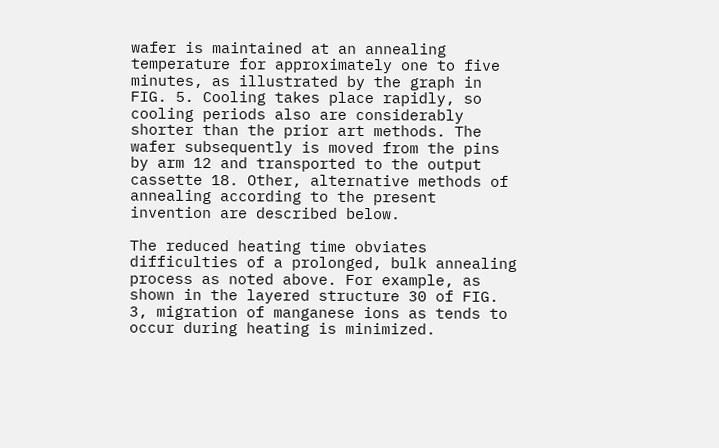wafer is maintained at an annealing temperature for approximately one to five minutes, as illustrated by the graph in FIG. 5. Cooling takes place rapidly, so cooling periods also are considerably shorter than the prior art methods. The wafer subsequently is moved from the pins by arm 12 and transported to the output cassette 18. Other, alternative methods of annealing according to the present invention are described below.

The reduced heating time obviates difficulties of a prolonged, bulk annealing process as noted above. For example, as shown in the layered structure 30 of FIG. 3, migration of manganese ions as tends to occur during heating is minimized.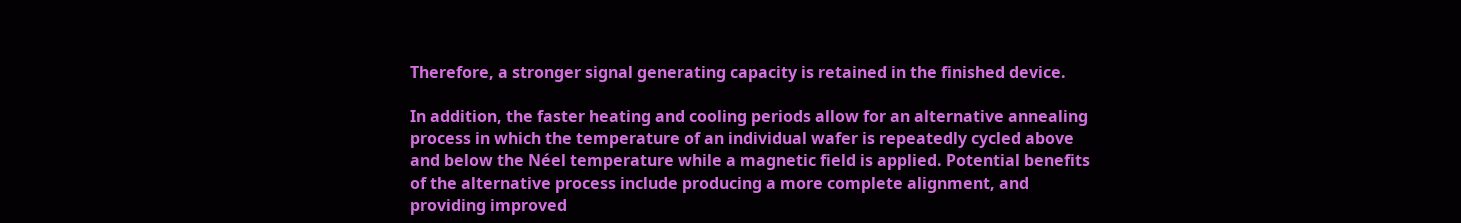Therefore, a stronger signal generating capacity is retained in the finished device.

In addition, the faster heating and cooling periods allow for an alternative annealing process in which the temperature of an individual wafer is repeatedly cycled above and below the Néel temperature while a magnetic field is applied. Potential benefits of the alternative process include producing a more complete alignment, and providing improved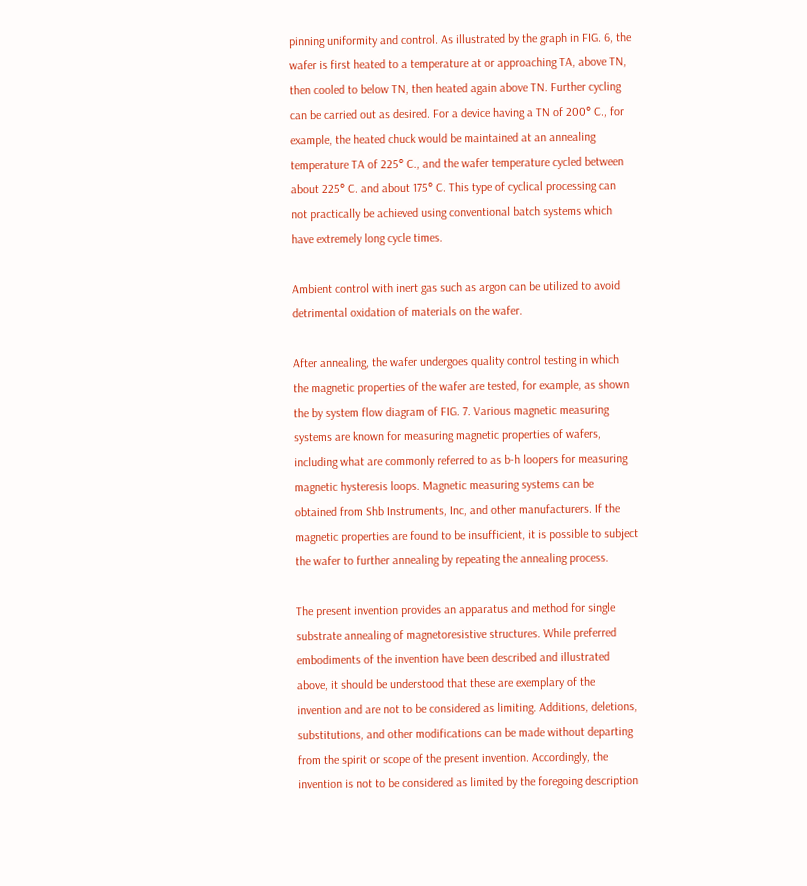pinning uniformity and control. As illustrated by the graph in FIG. 6, the wafer is first heated to a temperature at or approaching TA, above TN, then cooled to below TN, then heated again above TN. Further cycling can be carried out as desired. For a device having a TN of 200° C., for example, the heated chuck would be maintained at an annealing temperature TA of 225° C., and the wafer temperature cycled between about 225° C. and about 175° C. This type of cyclical processing can not practically be achieved using conventional batch systems which have extremely long cycle times.

Ambient control with inert gas such as argon can be utilized to avoid detrimental oxidation of materials on the wafer.

After annealing, the wafer undergoes quality control testing in which the magnetic properties of the wafer are tested, for example, as shown the by system flow diagram of FIG. 7. Various magnetic measuring systems are known for measuring magnetic properties of wafers, including what are commonly referred to as b-h loopers for measuring magnetic hysteresis loops. Magnetic measuring systems can be obtained from Shb Instruments, Inc, and other manufacturers. If the magnetic properties are found to be insufficient, it is possible to subject the wafer to further annealing by repeating the annealing process.

The present invention provides an apparatus and method for single substrate annealing of magnetoresistive structures. While preferred embodiments of the invention have been described and illustrated above, it should be understood that these are exemplary of the invention and are not to be considered as limiting. Additions, deletions, substitutions, and other modifications can be made without departing from the spirit or scope of the present invention. Accordingly, the invention is not to be considered as limited by the foregoing description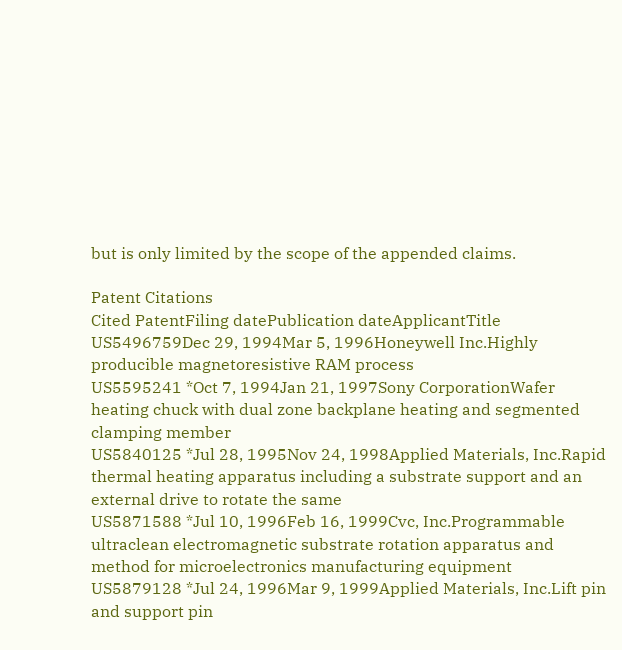but is only limited by the scope of the appended claims.

Patent Citations
Cited PatentFiling datePublication dateApplicantTitle
US5496759Dec 29, 1994Mar 5, 1996Honeywell Inc.Highly producible magnetoresistive RAM process
US5595241 *Oct 7, 1994Jan 21, 1997Sony CorporationWafer heating chuck with dual zone backplane heating and segmented clamping member
US5840125 *Jul 28, 1995Nov 24, 1998Applied Materials, Inc.Rapid thermal heating apparatus including a substrate support and an external drive to rotate the same
US5871588 *Jul 10, 1996Feb 16, 1999Cvc, Inc.Programmable ultraclean electromagnetic substrate rotation apparatus and method for microelectronics manufacturing equipment
US5879128 *Jul 24, 1996Mar 9, 1999Applied Materials, Inc.Lift pin and support pin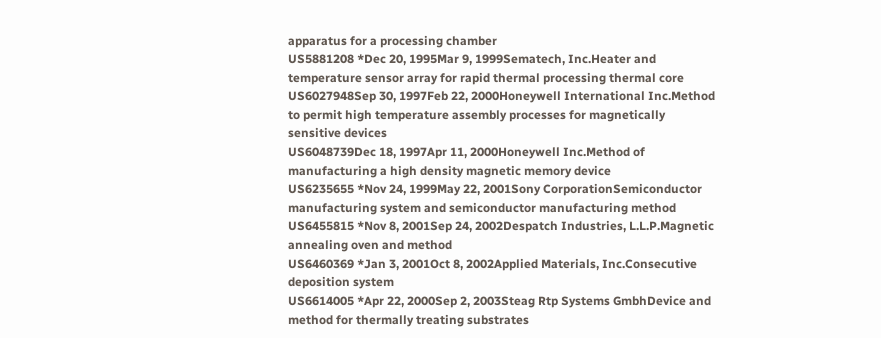apparatus for a processing chamber
US5881208 *Dec 20, 1995Mar 9, 1999Sematech, Inc.Heater and temperature sensor array for rapid thermal processing thermal core
US6027948Sep 30, 1997Feb 22, 2000Honeywell International Inc.Method to permit high temperature assembly processes for magnetically sensitive devices
US6048739Dec 18, 1997Apr 11, 2000Honeywell Inc.Method of manufacturing a high density magnetic memory device
US6235655 *Nov 24, 1999May 22, 2001Sony CorporationSemiconductor manufacturing system and semiconductor manufacturing method
US6455815 *Nov 8, 2001Sep 24, 2002Despatch Industries, L.L.P.Magnetic annealing oven and method
US6460369 *Jan 3, 2001Oct 8, 2002Applied Materials, Inc.Consecutive deposition system
US6614005 *Apr 22, 2000Sep 2, 2003Steag Rtp Systems GmbhDevice and method for thermally treating substrates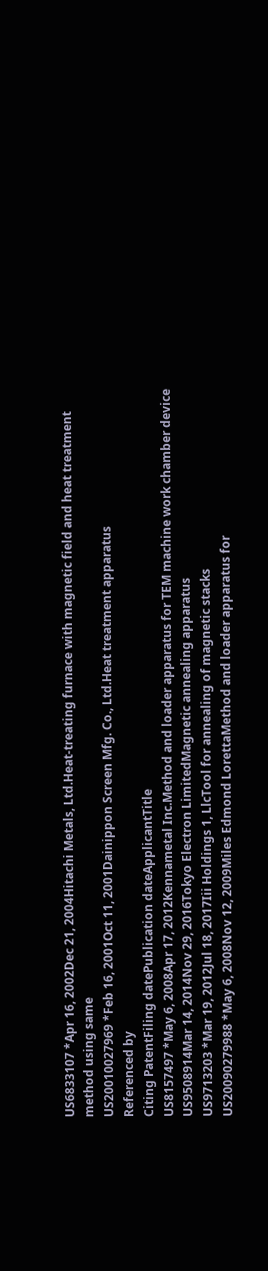US6833107 *Apr 16, 2002Dec 21, 2004Hitachi Metals, Ltd.Heat-treating furnace with magnetic field and heat treatment method using same
US20010027969 *Feb 16, 2001Oct 11, 2001Dainippon Screen Mfg. Co., Ltd.Heat treatment apparatus
Referenced by
Citing PatentFiling datePublication dateApplicantTitle
US8157497 *May 6, 2008Apr 17, 2012Kennametal Inc.Method and loader apparatus for TEM machine work chamber device
US9508914Mar 14, 2014Nov 29, 2016Tokyo Electron LimitedMagnetic annealing apparatus
US9713203 *Mar 19, 2012Jul 18, 2017Iii Holdings 1, LlcTool for annealing of magnetic stacks
US20090279988 *May 6, 2008Nov 12, 2009Miles Edmond LorettaMethod and loader apparatus for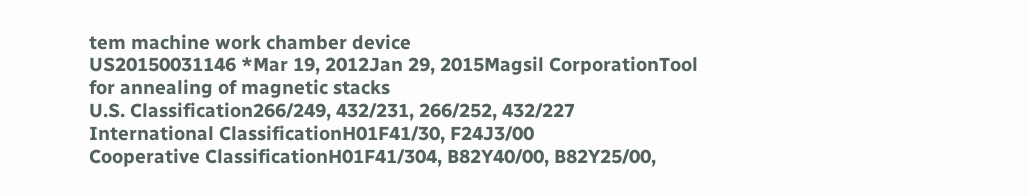tem machine work chamber device
US20150031146 *Mar 19, 2012Jan 29, 2015Magsil CorporationTool for annealing of magnetic stacks
U.S. Classification266/249, 432/231, 266/252, 432/227
International ClassificationH01F41/30, F24J3/00
Cooperative ClassificationH01F41/304, B82Y40/00, B82Y25/00,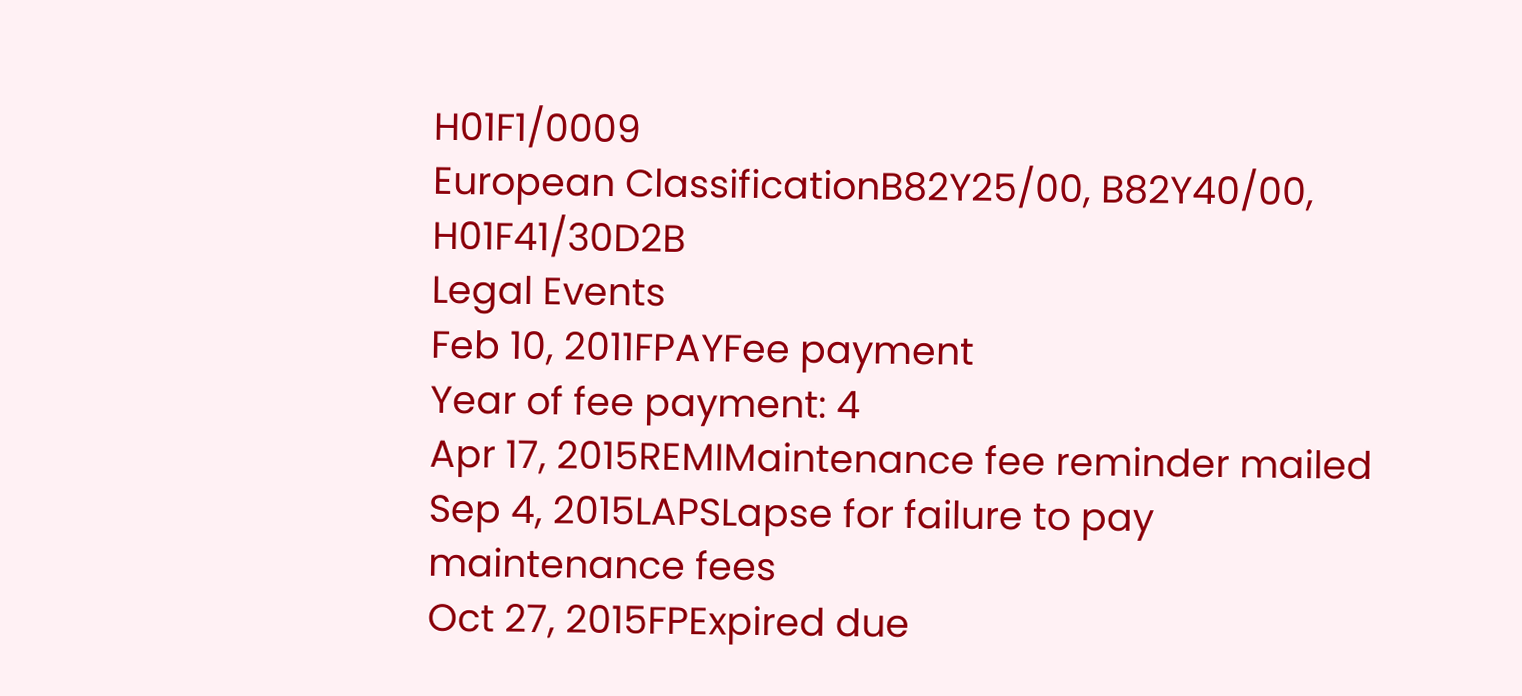H01F1/0009
European ClassificationB82Y25/00, B82Y40/00, H01F41/30D2B
Legal Events
Feb 10, 2011FPAYFee payment
Year of fee payment: 4
Apr 17, 2015REMIMaintenance fee reminder mailed
Sep 4, 2015LAPSLapse for failure to pay maintenance fees
Oct 27, 2015FPExpired due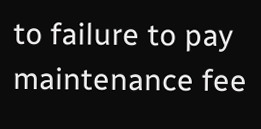to failure to pay maintenance fee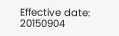Effective date: 20150904